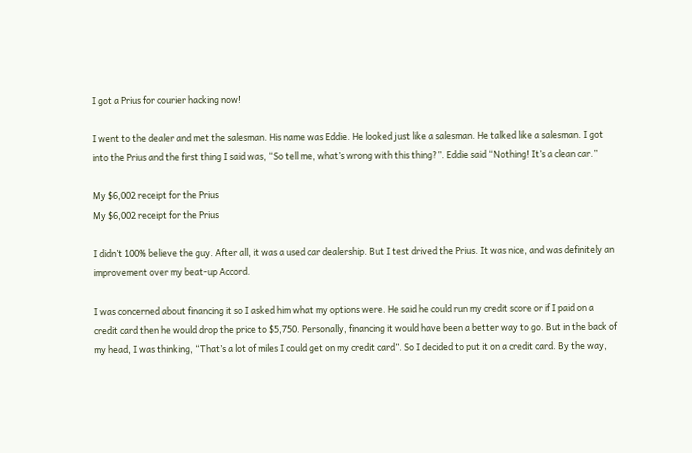I got a Prius for courier hacking now!

I went to the dealer and met the salesman. His name was Eddie. He looked just like a salesman. He talked like a salesman. I got into the Prius and the first thing I said was, “So tell me, what’s wrong with this thing?”. Eddie said “Nothing! It’s a clean car.”

My $6,002 receipt for the Prius
My $6,002 receipt for the Prius

I didn’t 100% believe the guy. After all, it was a used car dealership. But I test drived the Prius. It was nice, and was definitely an improvement over my beat-up Accord.

I was concerned about financing it so I asked him what my options were. He said he could run my credit score or if I paid on a credit card then he would drop the price to $5,750. Personally, financing it would have been a better way to go. But in the back of my head, I was thinking, “That’s a lot of miles I could get on my credit card”. So I decided to put it on a credit card. By the way,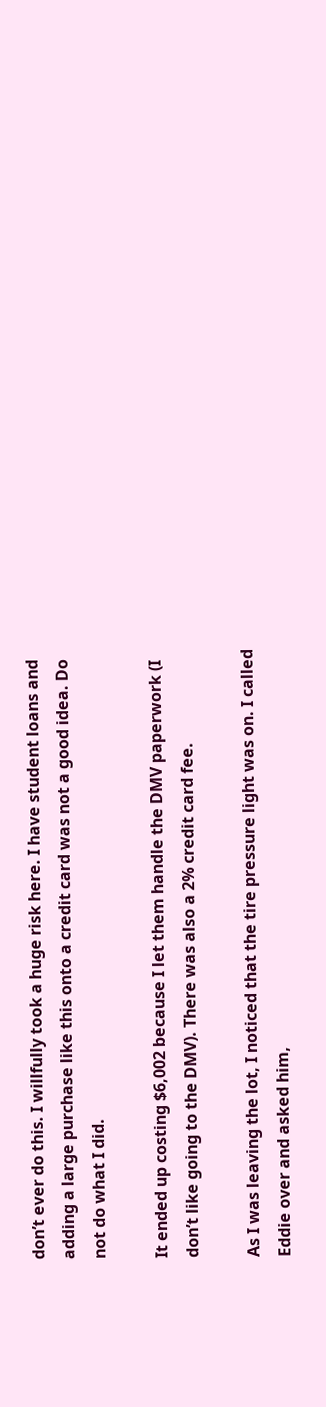don’t ever do this. I willfully took a huge risk here. I have student loans and adding a large purchase like this onto a credit card was not a good idea. Do not do what I did.

It ended up costing $6,002 because I let them handle the DMV paperwork (I don’t like going to the DMV). There was also a 2% credit card fee.

As I was leaving the lot, I noticed that the tire pressure light was on. I called Eddie over and asked him,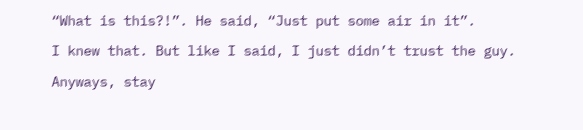“What is this?!”. He said, “Just put some air in it”.

I knew that. But like I said, I just didn’t trust the guy.

Anyways, stay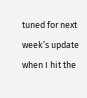tuned for next week’s update when I hit the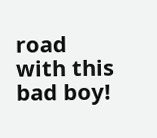road with this bad boy!